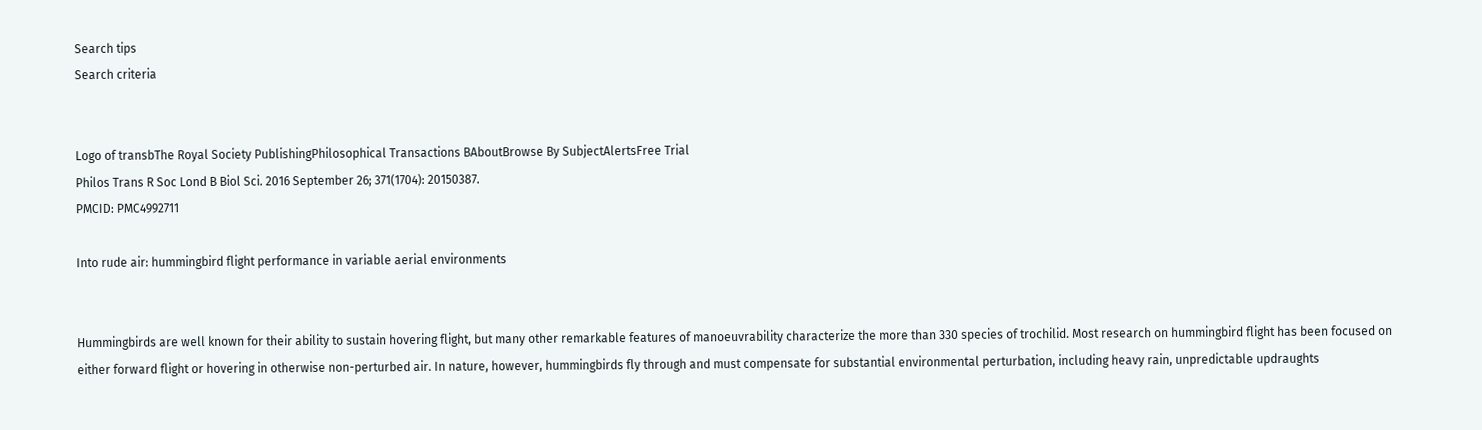Search tips
Search criteria


Logo of transbThe Royal Society PublishingPhilosophical Transactions BAboutBrowse By SubjectAlertsFree Trial
Philos Trans R Soc Lond B Biol Sci. 2016 September 26; 371(1704): 20150387.
PMCID: PMC4992711

Into rude air: hummingbird flight performance in variable aerial environments


Hummingbirds are well known for their ability to sustain hovering flight, but many other remarkable features of manoeuvrability characterize the more than 330 species of trochilid. Most research on hummingbird flight has been focused on either forward flight or hovering in otherwise non-perturbed air. In nature, however, hummingbirds fly through and must compensate for substantial environmental perturbation, including heavy rain, unpredictable updraughts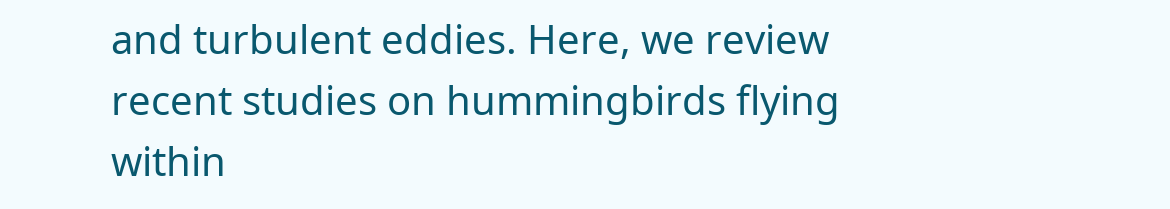and turbulent eddies. Here, we review recent studies on hummingbirds flying within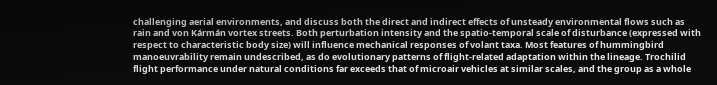challenging aerial environments, and discuss both the direct and indirect effects of unsteady environmental flows such as rain and von Kármán vortex streets. Both perturbation intensity and the spatio-temporal scale of disturbance (expressed with respect to characteristic body size) will influence mechanical responses of volant taxa. Most features of hummingbird manoeuvrability remain undescribed, as do evolutionary patterns of flight-related adaptation within the lineage. Trochilid flight performance under natural conditions far exceeds that of microair vehicles at similar scales, and the group as a whole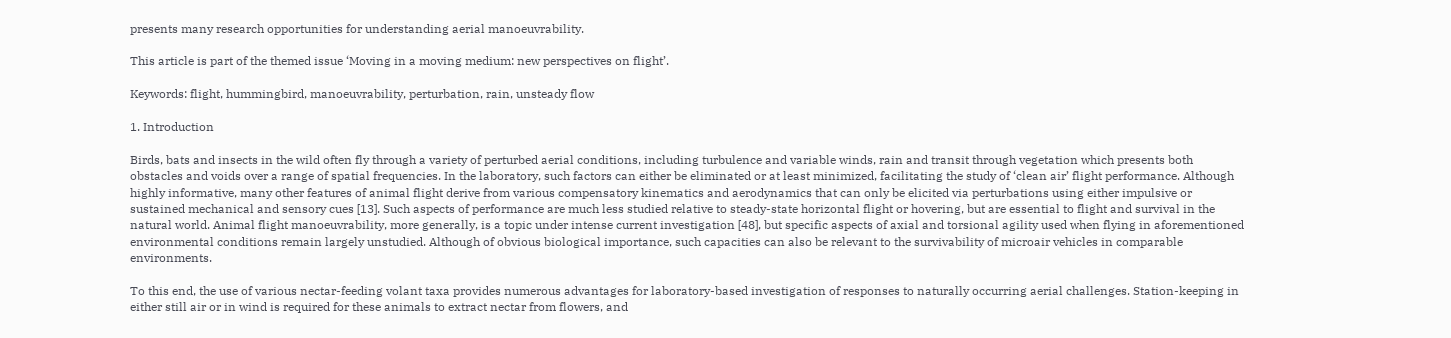presents many research opportunities for understanding aerial manoeuvrability.

This article is part of the themed issue ‘Moving in a moving medium: new perspectives on flight’.

Keywords: flight, hummingbird, manoeuvrability, perturbation, rain, unsteady flow

1. Introduction

Birds, bats and insects in the wild often fly through a variety of perturbed aerial conditions, including turbulence and variable winds, rain and transit through vegetation which presents both obstacles and voids over a range of spatial frequencies. In the laboratory, such factors can either be eliminated or at least minimized, facilitating the study of ‘clean air’ flight performance. Although highly informative, many other features of animal flight derive from various compensatory kinematics and aerodynamics that can only be elicited via perturbations using either impulsive or sustained mechanical and sensory cues [13]. Such aspects of performance are much less studied relative to steady-state horizontal flight or hovering, but are essential to flight and survival in the natural world. Animal flight manoeuvrability, more generally, is a topic under intense current investigation [48], but specific aspects of axial and torsional agility used when flying in aforementioned environmental conditions remain largely unstudied. Although of obvious biological importance, such capacities can also be relevant to the survivability of microair vehicles in comparable environments.

To this end, the use of various nectar-feeding volant taxa provides numerous advantages for laboratory-based investigation of responses to naturally occurring aerial challenges. Station-keeping in either still air or in wind is required for these animals to extract nectar from flowers, and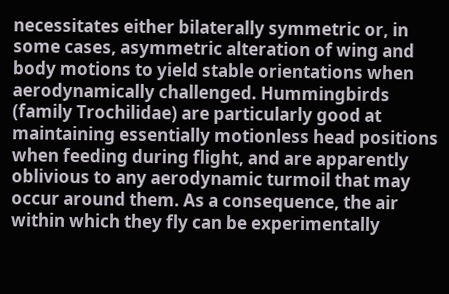necessitates either bilaterally symmetric or, in some cases, asymmetric alteration of wing and body motions to yield stable orientations when aerodynamically challenged. Hummingbirds (family Trochilidae) are particularly good at maintaining essentially motionless head positions when feeding during flight, and are apparently oblivious to any aerodynamic turmoil that may occur around them. As a consequence, the air within which they fly can be experimentally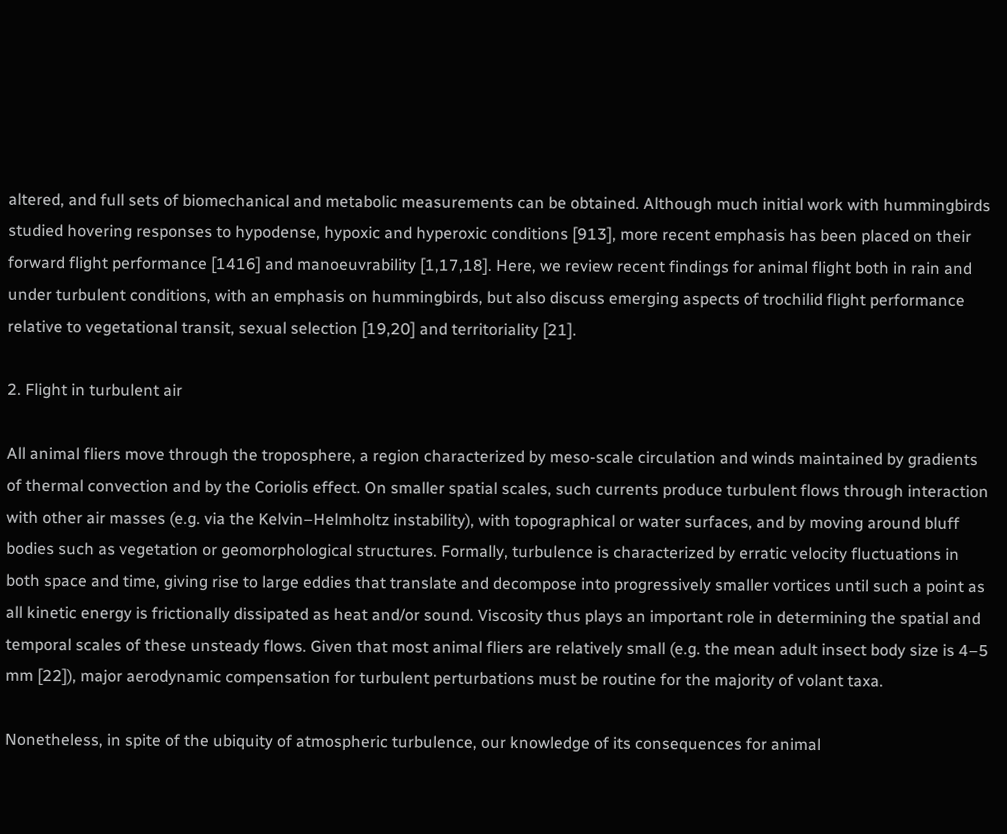altered, and full sets of biomechanical and metabolic measurements can be obtained. Although much initial work with hummingbirds studied hovering responses to hypodense, hypoxic and hyperoxic conditions [913], more recent emphasis has been placed on their forward flight performance [1416] and manoeuvrability [1,17,18]. Here, we review recent findings for animal flight both in rain and under turbulent conditions, with an emphasis on hummingbirds, but also discuss emerging aspects of trochilid flight performance relative to vegetational transit, sexual selection [19,20] and territoriality [21].

2. Flight in turbulent air

All animal fliers move through the troposphere, a region characterized by meso-scale circulation and winds maintained by gradients of thermal convection and by the Coriolis effect. On smaller spatial scales, such currents produce turbulent flows through interaction with other air masses (e.g. via the Kelvin–Helmholtz instability), with topographical or water surfaces, and by moving around bluff bodies such as vegetation or geomorphological structures. Formally, turbulence is characterized by erratic velocity fluctuations in both space and time, giving rise to large eddies that translate and decompose into progressively smaller vortices until such a point as all kinetic energy is frictionally dissipated as heat and/or sound. Viscosity thus plays an important role in determining the spatial and temporal scales of these unsteady flows. Given that most animal fliers are relatively small (e.g. the mean adult insect body size is 4–5 mm [22]), major aerodynamic compensation for turbulent perturbations must be routine for the majority of volant taxa.

Nonetheless, in spite of the ubiquity of atmospheric turbulence, our knowledge of its consequences for animal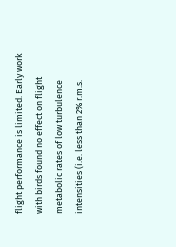flight performance is limited. Early work with birds found no effect on flight metabolic rates of low turbulence intensities (i.e. less than 2% r.m.s.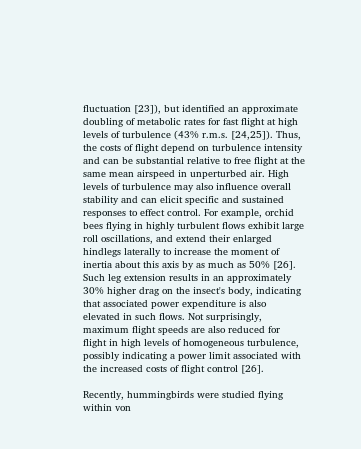fluctuation [23]), but identified an approximate doubling of metabolic rates for fast flight at high levels of turbulence (43% r.m.s. [24,25]). Thus, the costs of flight depend on turbulence intensity and can be substantial relative to free flight at the same mean airspeed in unperturbed air. High levels of turbulence may also influence overall stability and can elicit specific and sustained responses to effect control. For example, orchid bees flying in highly turbulent flows exhibit large roll oscillations, and extend their enlarged hindlegs laterally to increase the moment of inertia about this axis by as much as 50% [26]. Such leg extension results in an approximately 30% higher drag on the insect's body, indicating that associated power expenditure is also elevated in such flows. Not surprisingly, maximum flight speeds are also reduced for flight in high levels of homogeneous turbulence, possibly indicating a power limit associated with the increased costs of flight control [26].

Recently, hummingbirds were studied flying within von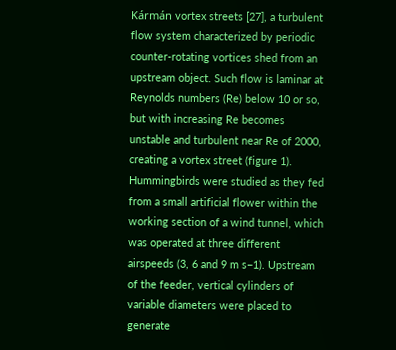Kármán vortex streets [27], a turbulent flow system characterized by periodic counter-rotating vortices shed from an upstream object. Such flow is laminar at Reynolds numbers (Re) below 10 or so, but with increasing Re becomes unstable and turbulent near Re of 2000, creating a vortex street (figure 1). Hummingbirds were studied as they fed from a small artificial flower within the working section of a wind tunnel, which was operated at three different airspeeds (3, 6 and 9 m s−1). Upstream of the feeder, vertical cylinders of variable diameters were placed to generate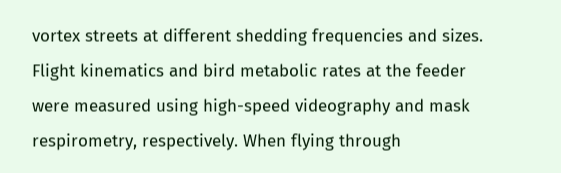vortex streets at different shedding frequencies and sizes. Flight kinematics and bird metabolic rates at the feeder were measured using high-speed videography and mask respirometry, respectively. When flying through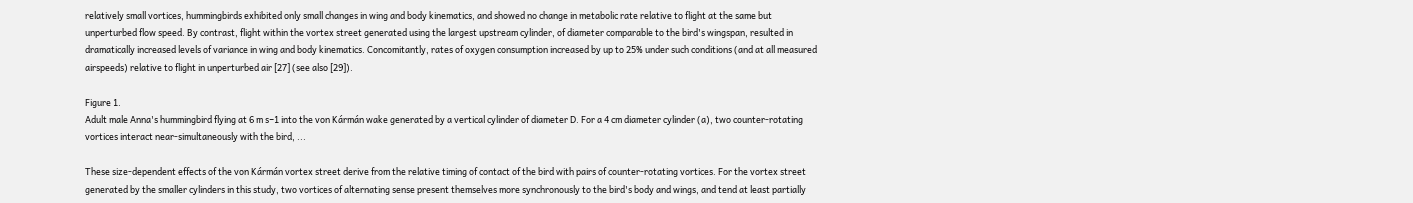relatively small vortices, hummingbirds exhibited only small changes in wing and body kinematics, and showed no change in metabolic rate relative to flight at the same but unperturbed flow speed. By contrast, flight within the vortex street generated using the largest upstream cylinder, of diameter comparable to the bird's wingspan, resulted in dramatically increased levels of variance in wing and body kinematics. Concomitantly, rates of oxygen consumption increased by up to 25% under such conditions (and at all measured airspeeds) relative to flight in unperturbed air [27] (see also [29]).

Figure 1.
Adult male Anna's hummingbird flying at 6 m s−1 into the von Kármán wake generated by a vertical cylinder of diameter D. For a 4 cm diameter cylinder (a), two counter-rotating vortices interact near-simultaneously with the bird, ...

These size-dependent effects of the von Kármán vortex street derive from the relative timing of contact of the bird with pairs of counter-rotating vortices. For the vortex street generated by the smaller cylinders in this study, two vortices of alternating sense present themselves more synchronously to the bird's body and wings, and tend at least partially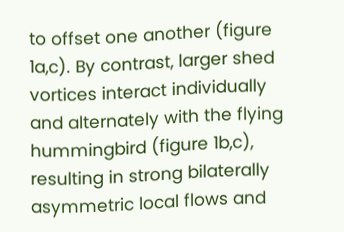to offset one another (figure 1a,c). By contrast, larger shed vortices interact individually and alternately with the flying hummingbird (figure 1b,c), resulting in strong bilaterally asymmetric local flows and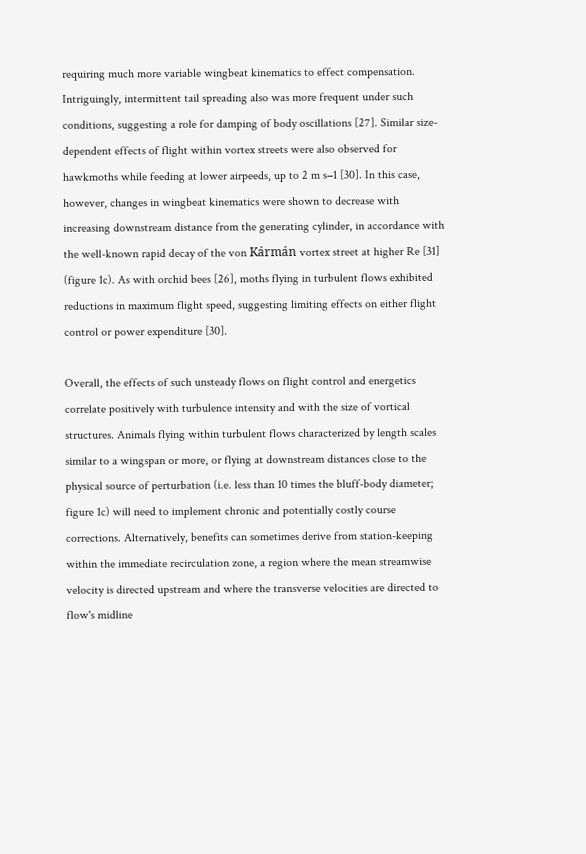requiring much more variable wingbeat kinematics to effect compensation. Intriguingly, intermittent tail spreading also was more frequent under such conditions, suggesting a role for damping of body oscillations [27]. Similar size-dependent effects of flight within vortex streets were also observed for hawkmoths while feeding at lower airpeeds, up to 2 m s−1 [30]. In this case, however, changes in wingbeat kinematics were shown to decrease with increasing downstream distance from the generating cylinder, in accordance with the well-known rapid decay of the von Kármán vortex street at higher Re [31] (figure 1c). As with orchid bees [26], moths flying in turbulent flows exhibited reductions in maximum flight speed, suggesting limiting effects on either flight control or power expenditure [30].

Overall, the effects of such unsteady flows on flight control and energetics correlate positively with turbulence intensity and with the size of vortical structures. Animals flying within turbulent flows characterized by length scales similar to a wingspan or more, or flying at downstream distances close to the physical source of perturbation (i.e. less than 10 times the bluff-body diameter; figure 1c) will need to implement chronic and potentially costly course corrections. Alternatively, benefits can sometimes derive from station-keeping within the immediate recirculation zone, a region where the mean streamwise velocity is directed upstream and where the transverse velocities are directed to flow's midline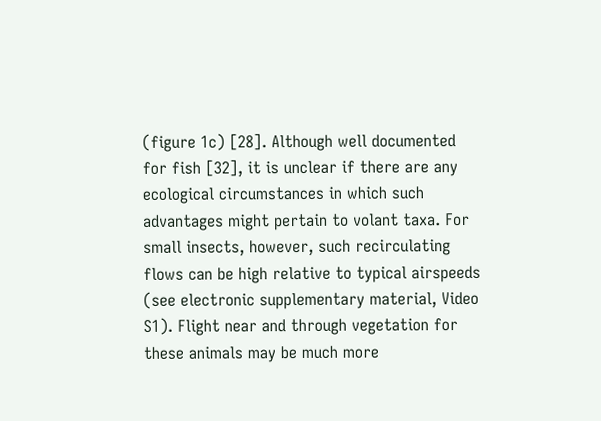(figure 1c) [28]. Although well documented for fish [32], it is unclear if there are any ecological circumstances in which such advantages might pertain to volant taxa. For small insects, however, such recirculating flows can be high relative to typical airspeeds (see electronic supplementary material, Video S1). Flight near and through vegetation for these animals may be much more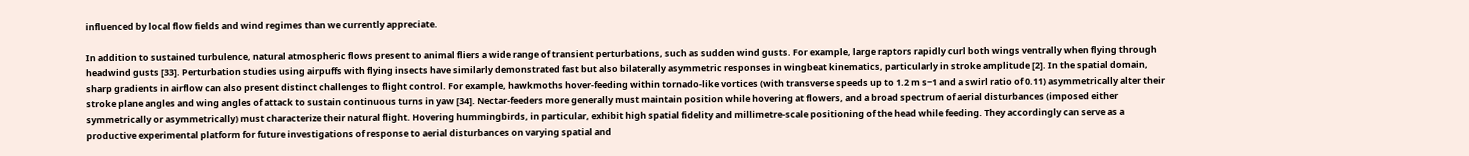influenced by local flow fields and wind regimes than we currently appreciate.

In addition to sustained turbulence, natural atmospheric flows present to animal fliers a wide range of transient perturbations, such as sudden wind gusts. For example, large raptors rapidly curl both wings ventrally when flying through headwind gusts [33]. Perturbation studies using airpuffs with flying insects have similarly demonstrated fast but also bilaterally asymmetric responses in wingbeat kinematics, particularly in stroke amplitude [2]. In the spatial domain, sharp gradients in airflow can also present distinct challenges to flight control. For example, hawkmoths hover-feeding within tornado-like vortices (with transverse speeds up to 1.2 m s−1 and a swirl ratio of 0.11) asymmetrically alter their stroke plane angles and wing angles of attack to sustain continuous turns in yaw [34]. Nectar-feeders more generally must maintain position while hovering at flowers, and a broad spectrum of aerial disturbances (imposed either symmetrically or asymmetrically) must characterize their natural flight. Hovering hummingbirds, in particular, exhibit high spatial fidelity and millimetre-scale positioning of the head while feeding. They accordingly can serve as a productive experimental platform for future investigations of response to aerial disturbances on varying spatial and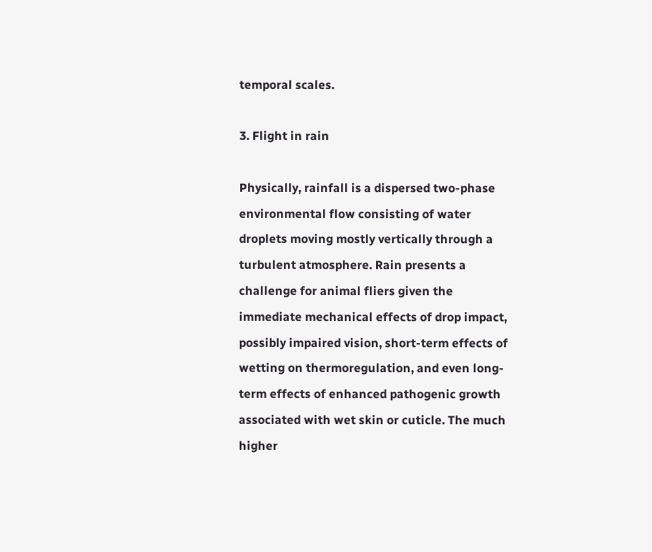temporal scales.

3. Flight in rain

Physically, rainfall is a dispersed two-phase environmental flow consisting of water droplets moving mostly vertically through a turbulent atmosphere. Rain presents a challenge for animal fliers given the immediate mechanical effects of drop impact, possibly impaired vision, short-term effects of wetting on thermoregulation, and even long-term effects of enhanced pathogenic growth associated with wet skin or cuticle. The much higher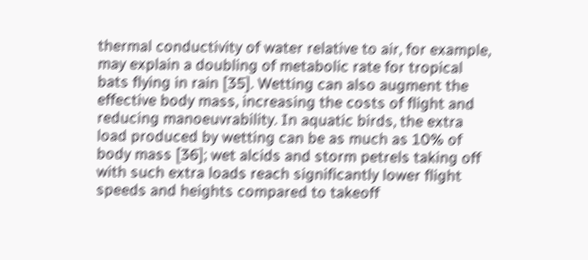thermal conductivity of water relative to air, for example, may explain a doubling of metabolic rate for tropical bats flying in rain [35]. Wetting can also augment the effective body mass, increasing the costs of flight and reducing manoeuvrability. In aquatic birds, the extra load produced by wetting can be as much as 10% of body mass [36]; wet alcids and storm petrels taking off with such extra loads reach significantly lower flight speeds and heights compared to takeoff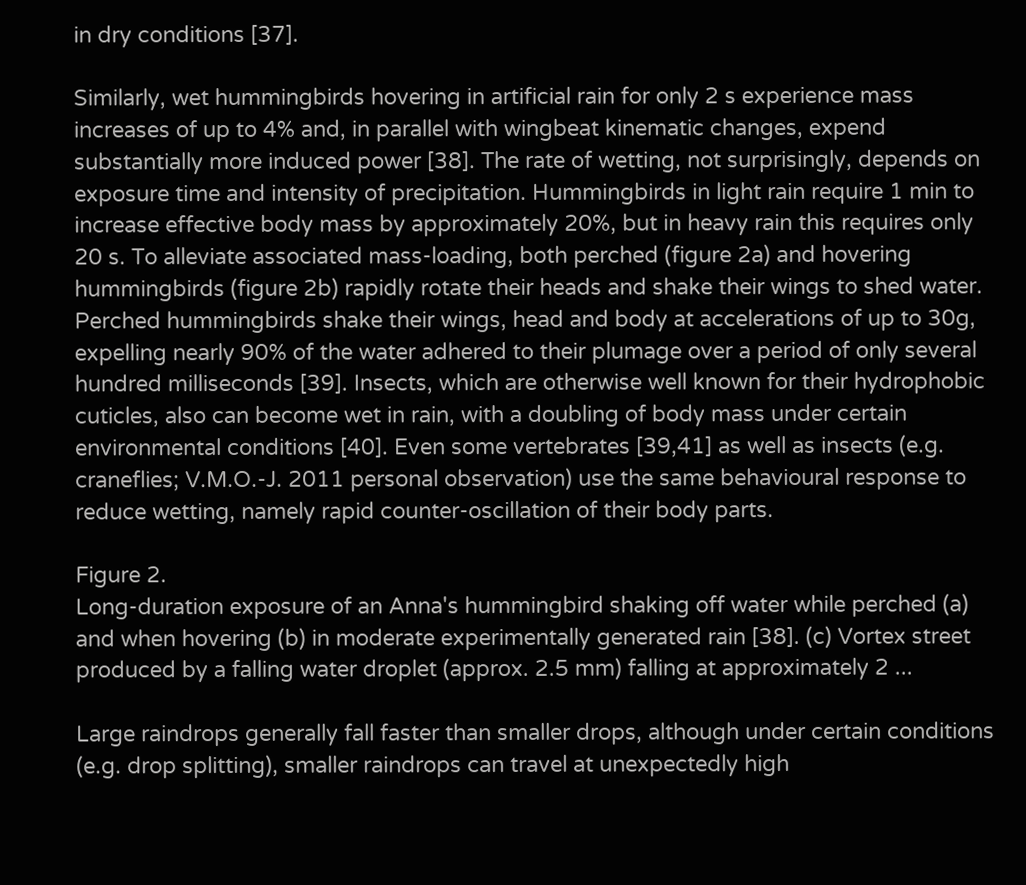in dry conditions [37].

Similarly, wet hummingbirds hovering in artificial rain for only 2 s experience mass increases of up to 4% and, in parallel with wingbeat kinematic changes, expend substantially more induced power [38]. The rate of wetting, not surprisingly, depends on exposure time and intensity of precipitation. Hummingbirds in light rain require 1 min to increase effective body mass by approximately 20%, but in heavy rain this requires only 20 s. To alleviate associated mass-loading, both perched (figure 2a) and hovering hummingbirds (figure 2b) rapidly rotate their heads and shake their wings to shed water. Perched hummingbirds shake their wings, head and body at accelerations of up to 30g, expelling nearly 90% of the water adhered to their plumage over a period of only several hundred milliseconds [39]. Insects, which are otherwise well known for their hydrophobic cuticles, also can become wet in rain, with a doubling of body mass under certain environmental conditions [40]. Even some vertebrates [39,41] as well as insects (e.g. craneflies; V.M.O.-J. 2011 personal observation) use the same behavioural response to reduce wetting, namely rapid counter-oscillation of their body parts.

Figure 2.
Long-duration exposure of an Anna's hummingbird shaking off water while perched (a) and when hovering (b) in moderate experimentally generated rain [38]. (c) Vortex street produced by a falling water droplet (approx. 2.5 mm) falling at approximately 2 ...

Large raindrops generally fall faster than smaller drops, although under certain conditions (e.g. drop splitting), smaller raindrops can travel at unexpectedly high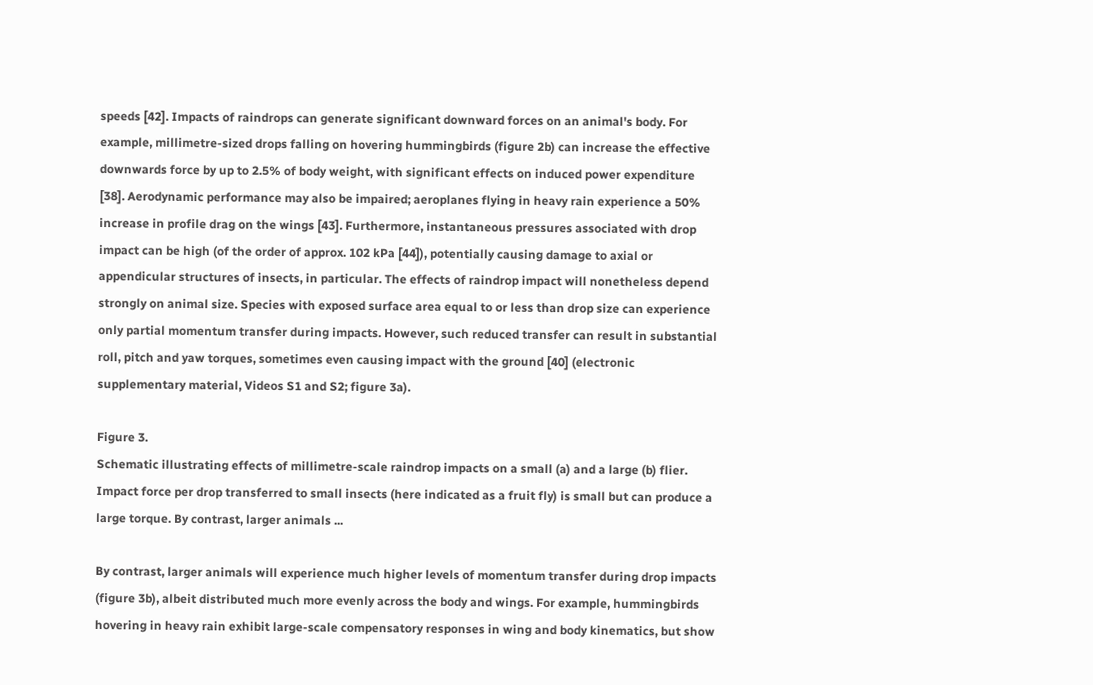speeds [42]. Impacts of raindrops can generate significant downward forces on an animal's body. For example, millimetre-sized drops falling on hovering hummingbirds (figure 2b) can increase the effective downwards force by up to 2.5% of body weight, with significant effects on induced power expenditure [38]. Aerodynamic performance may also be impaired; aeroplanes flying in heavy rain experience a 50% increase in profile drag on the wings [43]. Furthermore, instantaneous pressures associated with drop impact can be high (of the order of approx. 102 kPa [44]), potentially causing damage to axial or appendicular structures of insects, in particular. The effects of raindrop impact will nonetheless depend strongly on animal size. Species with exposed surface area equal to or less than drop size can experience only partial momentum transfer during impacts. However, such reduced transfer can result in substantial roll, pitch and yaw torques, sometimes even causing impact with the ground [40] (electronic supplementary material, Videos S1 and S2; figure 3a).

Figure 3.
Schematic illustrating effects of millimetre-scale raindrop impacts on a small (a) and a large (b) flier. Impact force per drop transferred to small insects (here indicated as a fruit fly) is small but can produce a large torque. By contrast, larger animals ...

By contrast, larger animals will experience much higher levels of momentum transfer during drop impacts (figure 3b), albeit distributed much more evenly across the body and wings. For example, hummingbirds hovering in heavy rain exhibit large-scale compensatory responses in wing and body kinematics, but show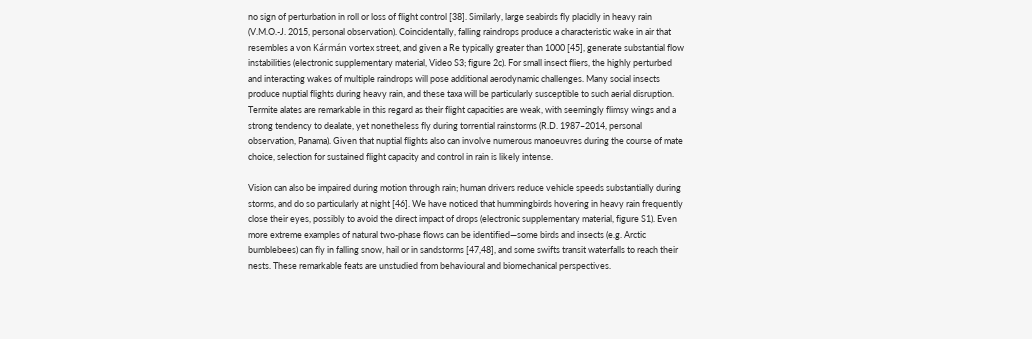no sign of perturbation in roll or loss of flight control [38]. Similarly, large seabirds fly placidly in heavy rain (V.M.O.-J. 2015, personal observation). Coincidentally, falling raindrops produce a characteristic wake in air that resembles a von Kármán vortex street, and given a Re typically greater than 1000 [45], generate substantial flow instabilities (electronic supplementary material, Video S3; figure 2c). For small insect fliers, the highly perturbed and interacting wakes of multiple raindrops will pose additional aerodynamic challenges. Many social insects produce nuptial flights during heavy rain, and these taxa will be particularly susceptible to such aerial disruption. Termite alates are remarkable in this regard as their flight capacities are weak, with seemingly flimsy wings and a strong tendency to dealate, yet nonetheless fly during torrential rainstorms (R.D. 1987–2014, personal observation, Panama). Given that nuptial flights also can involve numerous manoeuvres during the course of mate choice, selection for sustained flight capacity and control in rain is likely intense.

Vision can also be impaired during motion through rain; human drivers reduce vehicle speeds substantially during storms, and do so particularly at night [46]. We have noticed that hummingbirds hovering in heavy rain frequently close their eyes, possibly to avoid the direct impact of drops (electronic supplementary material, figure S1). Even more extreme examples of natural two-phase flows can be identified—some birds and insects (e.g. Arctic bumblebees) can fly in falling snow, hail or in sandstorms [47,48], and some swifts transit waterfalls to reach their nests. These remarkable feats are unstudied from behavioural and biomechanical perspectives.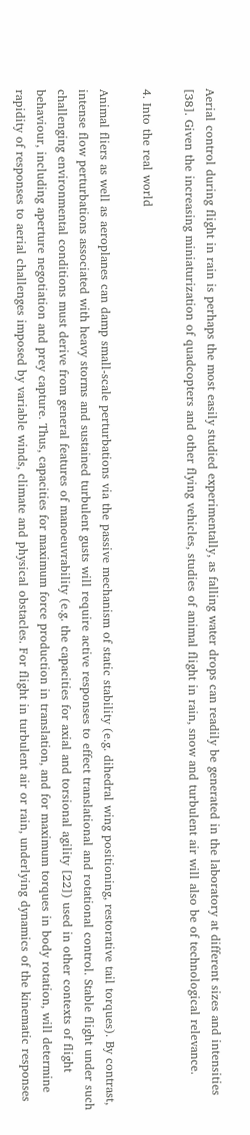Aerial control during flight in rain is perhaps the most easily studied experimentally, as falling water drops can readily be generated in the laboratory at different sizes and intensities [38]. Given the increasing miniaturization of quadcopters and other flying vehicles, studies of animal flight in rain, snow and turbulent air will also be of technological relevance.

4. Into the real world

Animal fliers as well as aeroplanes can damp small-scale perturbations via the passive mechanism of static stability (e.g. dihedral wing positioning, restorative tail torques). By contrast, intense flow perturbations associated with heavy storms and sustained turbulent gusts will require active responses to effect translational and rotational control. Stable flight under such challenging environmental conditions must derive from general features of manoeuvrability (e.g. the capacities for axial and torsional agility [22]) used in other contexts of flight behaviour, including aperture negotiation and prey capture. Thus, capacities for maximum force production in translation, and for maximum torques in body rotation, will determine rapidity of responses to aerial challenges imposed by variable winds, climate and physical obstacles. For flight in turbulent air or rain, underlying dynamics of the kinematic responses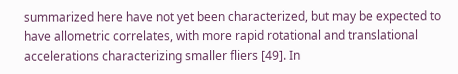summarized here have not yet been characterized, but may be expected to have allometric correlates, with more rapid rotational and translational accelerations characterizing smaller fliers [49]. In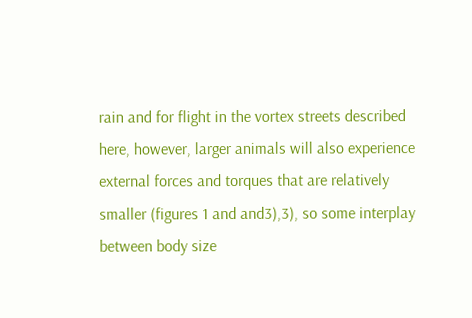rain and for flight in the vortex streets described here, however, larger animals will also experience external forces and torques that are relatively smaller (figures 1 and and3),3), so some interplay between body size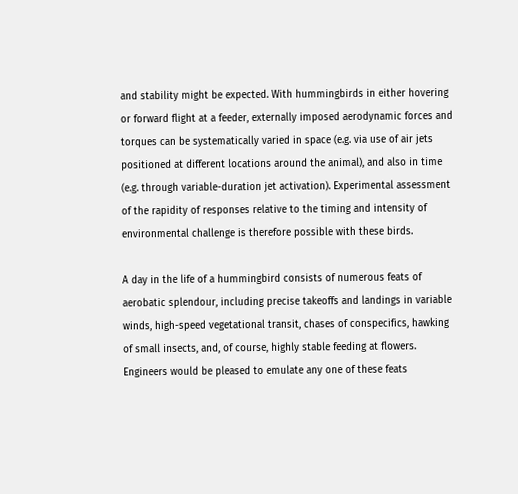and stability might be expected. With hummingbirds in either hovering or forward flight at a feeder, externally imposed aerodynamic forces and torques can be systematically varied in space (e.g. via use of air jets positioned at different locations around the animal), and also in time (e.g. through variable-duration jet activation). Experimental assessment of the rapidity of responses relative to the timing and intensity of environmental challenge is therefore possible with these birds.

A day in the life of a hummingbird consists of numerous feats of aerobatic splendour, including precise takeoffs and landings in variable winds, high-speed vegetational transit, chases of conspecifics, hawking of small insects, and, of course, highly stable feeding at flowers. Engineers would be pleased to emulate any one of these feats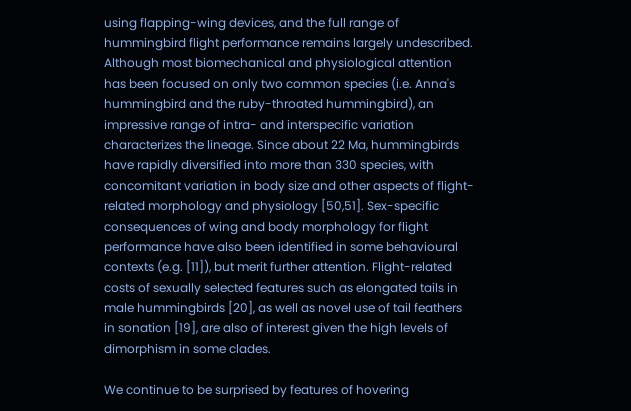using flapping-wing devices, and the full range of hummingbird flight performance remains largely undescribed. Although most biomechanical and physiological attention has been focused on only two common species (i.e. Anna's hummingbird and the ruby-throated hummingbird), an impressive range of intra- and interspecific variation characterizes the lineage. Since about 22 Ma, hummingbirds have rapidly diversified into more than 330 species, with concomitant variation in body size and other aspects of flight-related morphology and physiology [50,51]. Sex-specific consequences of wing and body morphology for flight performance have also been identified in some behavioural contexts (e.g. [11]), but merit further attention. Flight-related costs of sexually selected features such as elongated tails in male hummingbirds [20], as well as novel use of tail feathers in sonation [19], are also of interest given the high levels of dimorphism in some clades.

We continue to be surprised by features of hovering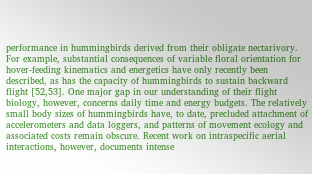performance in hummingbirds derived from their obligate nectarivory. For example, substantial consequences of variable floral orientation for hover-feeding kinematics and energetics have only recently been described, as has the capacity of hummingbirds to sustain backward flight [52,53]. One major gap in our understanding of their flight biology, however, concerns daily time and energy budgets. The relatively small body sizes of hummingbirds have, to date, precluded attachment of accelerometers and data loggers, and patterns of movement ecology and associated costs remain obscure. Recent work on intraspecific aerial interactions, however, documents intense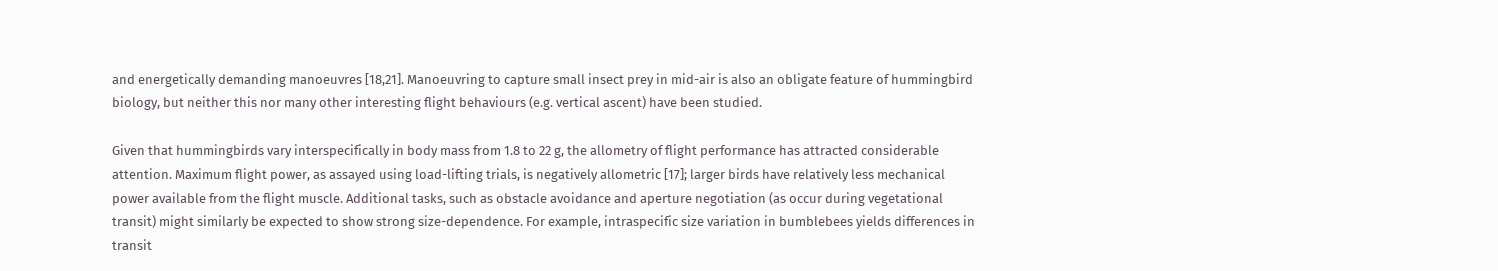and energetically demanding manoeuvres [18,21]. Manoeuvring to capture small insect prey in mid-air is also an obligate feature of hummingbird biology, but neither this nor many other interesting flight behaviours (e.g. vertical ascent) have been studied.

Given that hummingbirds vary interspecifically in body mass from 1.8 to 22 g, the allometry of flight performance has attracted considerable attention. Maximum flight power, as assayed using load-lifting trials, is negatively allometric [17]; larger birds have relatively less mechanical power available from the flight muscle. Additional tasks, such as obstacle avoidance and aperture negotiation (as occur during vegetational transit) might similarly be expected to show strong size-dependence. For example, intraspecific size variation in bumblebees yields differences in transit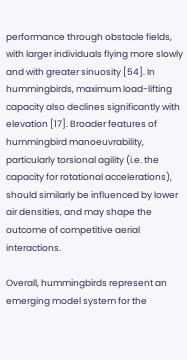performance through obstacle fields, with larger individuals flying more slowly and with greater sinuosity [54]. In hummingbirds, maximum load-lifting capacity also declines significantly with elevation [17]. Broader features of hummingbird manoeuvrability, particularly torsional agility (i.e. the capacity for rotational accelerations), should similarly be influenced by lower air densities, and may shape the outcome of competitive aerial interactions.

Overall, hummingbirds represent an emerging model system for the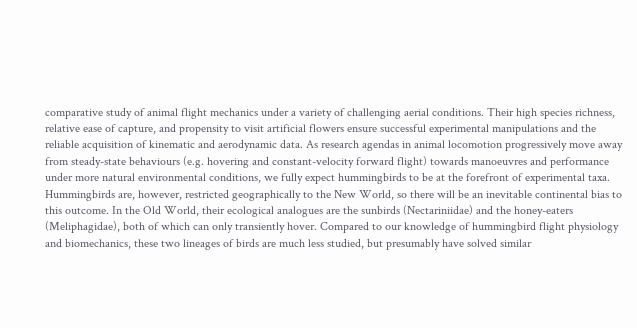comparative study of animal flight mechanics under a variety of challenging aerial conditions. Their high species richness, relative ease of capture, and propensity to visit artificial flowers ensure successful experimental manipulations and the reliable acquisition of kinematic and aerodynamic data. As research agendas in animal locomotion progressively move away from steady-state behaviours (e.g. hovering and constant-velocity forward flight) towards manoeuvres and performance under more natural environmental conditions, we fully expect hummingbirds to be at the forefront of experimental taxa. Hummingbirds are, however, restricted geographically to the New World, so there will be an inevitable continental bias to this outcome. In the Old World, their ecological analogues are the sunbirds (Nectariniidae) and the honey-eaters (Meliphagidae), both of which can only transiently hover. Compared to our knowledge of hummingbird flight physiology and biomechanics, these two lineages of birds are much less studied, but presumably have solved similar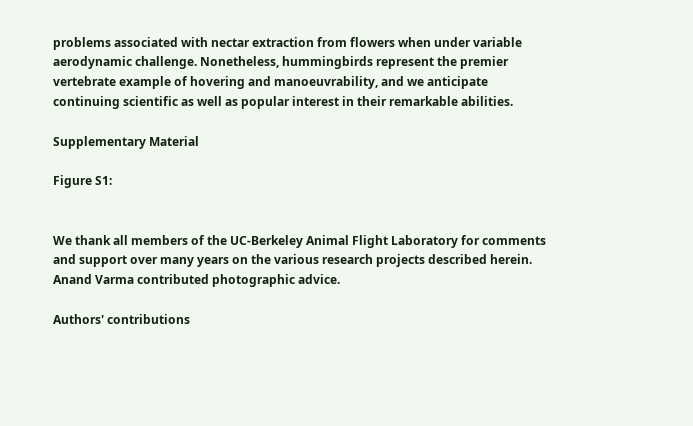problems associated with nectar extraction from flowers when under variable aerodynamic challenge. Nonetheless, hummingbirds represent the premier vertebrate example of hovering and manoeuvrability, and we anticipate continuing scientific as well as popular interest in their remarkable abilities.

Supplementary Material

Figure S1:


We thank all members of the UC-Berkeley Animal Flight Laboratory for comments and support over many years on the various research projects described herein. Anand Varma contributed photographic advice.

Authors' contributions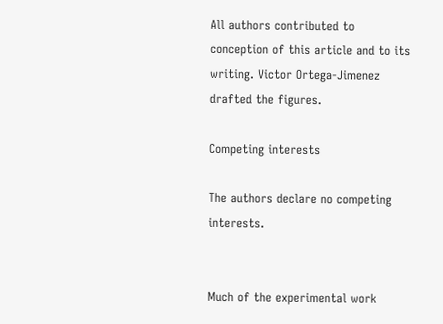All authors contributed to conception of this article and to its writing. Victor Ortega-Jimenez drafted the figures.

Competing interests

The authors declare no competing interests.


Much of the experimental work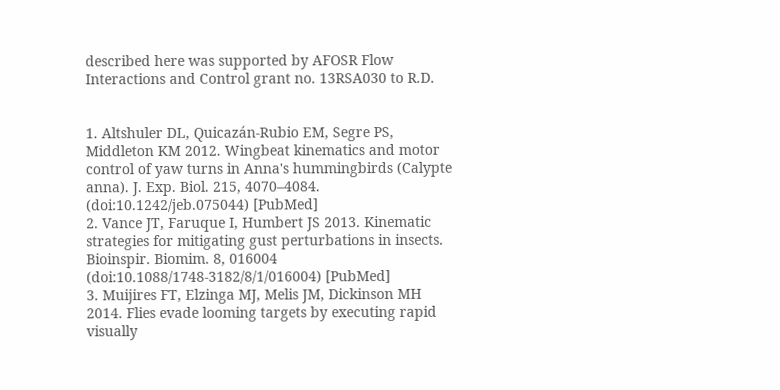described here was supported by AFOSR Flow Interactions and Control grant no. 13RSA030 to R.D.


1. Altshuler DL, Quicazán-Rubio EM, Segre PS, Middleton KM 2012. Wingbeat kinematics and motor control of yaw turns in Anna's hummingbirds (Calypte anna). J. Exp. Biol. 215, 4070–4084. (doi:10.1242/jeb.075044) [PubMed]
2. Vance JT, Faruque I, Humbert JS 2013. Kinematic strategies for mitigating gust perturbations in insects. Bioinspir. Biomim. 8, 016004 (doi:10.1088/1748-3182/8/1/016004) [PubMed]
3. Muijires FT, Elzinga MJ, Melis JM, Dickinson MH 2014. Flies evade looming targets by executing rapid visually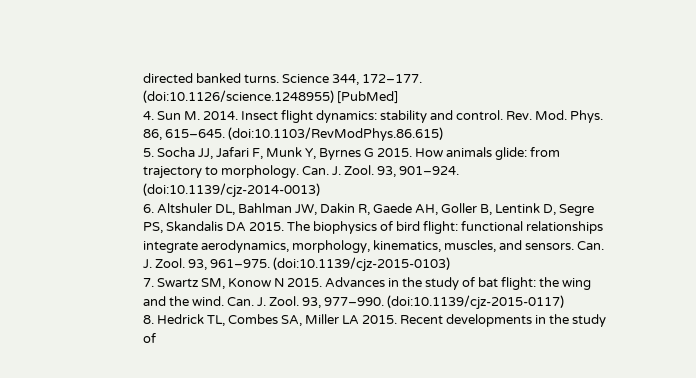directed banked turns. Science 344, 172–177. (doi:10.1126/science.1248955) [PubMed]
4. Sun M. 2014. Insect flight dynamics: stability and control. Rev. Mod. Phys. 86, 615–645. (doi:10.1103/RevModPhys.86.615)
5. Socha JJ, Jafari F, Munk Y, Byrnes G 2015. How animals glide: from trajectory to morphology. Can. J. Zool. 93, 901–924. (doi:10.1139/cjz-2014-0013)
6. Altshuler DL, Bahlman JW, Dakin R, Gaede AH, Goller B, Lentink D, Segre PS, Skandalis DA 2015. The biophysics of bird flight: functional relationships integrate aerodynamics, morphology, kinematics, muscles, and sensors. Can. J. Zool. 93, 961–975. (doi:10.1139/cjz-2015-0103)
7. Swartz SM, Konow N 2015. Advances in the study of bat flight: the wing and the wind. Can. J. Zool. 93, 977–990. (doi:10.1139/cjz-2015-0117)
8. Hedrick TL, Combes SA, Miller LA 2015. Recent developments in the study of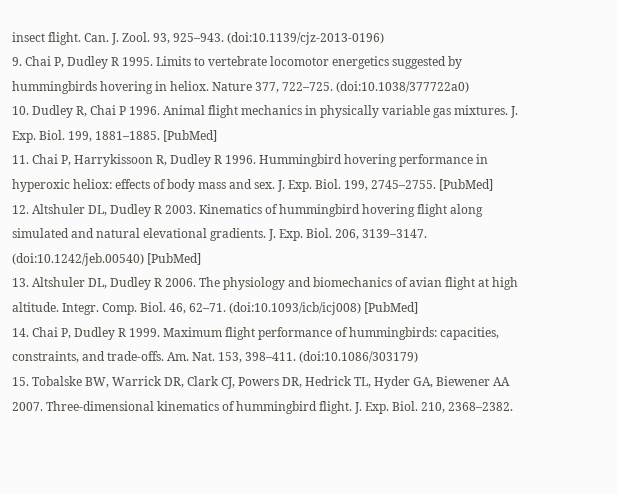insect flight. Can. J. Zool. 93, 925–943. (doi:10.1139/cjz-2013-0196)
9. Chai P, Dudley R 1995. Limits to vertebrate locomotor energetics suggested by hummingbirds hovering in heliox. Nature 377, 722–725. (doi:10.1038/377722a0)
10. Dudley R, Chai P 1996. Animal flight mechanics in physically variable gas mixtures. J. Exp. Biol. 199, 1881–1885. [PubMed]
11. Chai P, Harrykissoon R, Dudley R 1996. Hummingbird hovering performance in hyperoxic heliox: effects of body mass and sex. J. Exp. Biol. 199, 2745–2755. [PubMed]
12. Altshuler DL, Dudley R 2003. Kinematics of hummingbird hovering flight along simulated and natural elevational gradients. J. Exp. Biol. 206, 3139–3147. (doi:10.1242/jeb.00540) [PubMed]
13. Altshuler DL, Dudley R 2006. The physiology and biomechanics of avian flight at high altitude. Integr. Comp. Biol. 46, 62–71. (doi:10.1093/icb/icj008) [PubMed]
14. Chai P, Dudley R 1999. Maximum flight performance of hummingbirds: capacities, constraints, and trade-offs. Am. Nat. 153, 398–411. (doi:10.1086/303179)
15. Tobalske BW, Warrick DR, Clark CJ, Powers DR, Hedrick TL, Hyder GA, Biewener AA 2007. Three-dimensional kinematics of hummingbird flight. J. Exp. Biol. 210, 2368–2382.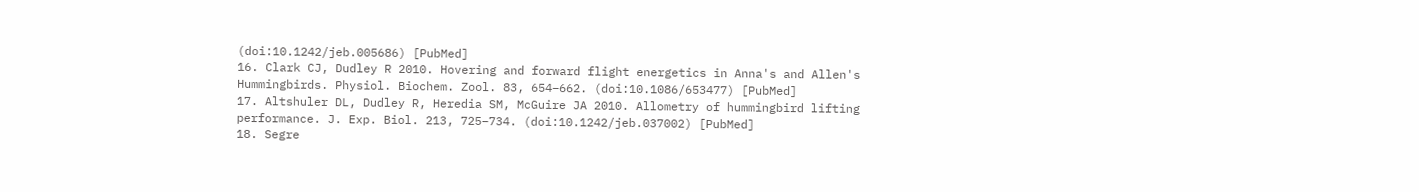(doi:10.1242/jeb.005686) [PubMed]
16. Clark CJ, Dudley R 2010. Hovering and forward flight energetics in Anna's and Allen's Hummingbirds. Physiol. Biochem. Zool. 83, 654–662. (doi:10.1086/653477) [PubMed]
17. Altshuler DL, Dudley R, Heredia SM, McGuire JA 2010. Allometry of hummingbird lifting performance. J. Exp. Biol. 213, 725–734. (doi:10.1242/jeb.037002) [PubMed]
18. Segre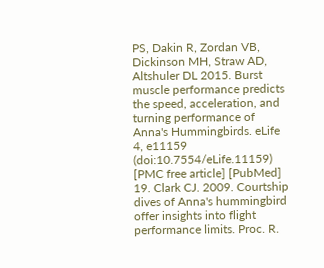PS, Dakin R, Zordan VB, Dickinson MH, Straw AD, Altshuler DL 2015. Burst muscle performance predicts the speed, acceleration, and turning performance of Anna's Hummingbirds. eLife 4, e11159 (doi:10.7554/eLife.11159) [PMC free article] [PubMed]
19. Clark CJ. 2009. Courtship dives of Anna's hummingbird offer insights into flight performance limits. Proc. R.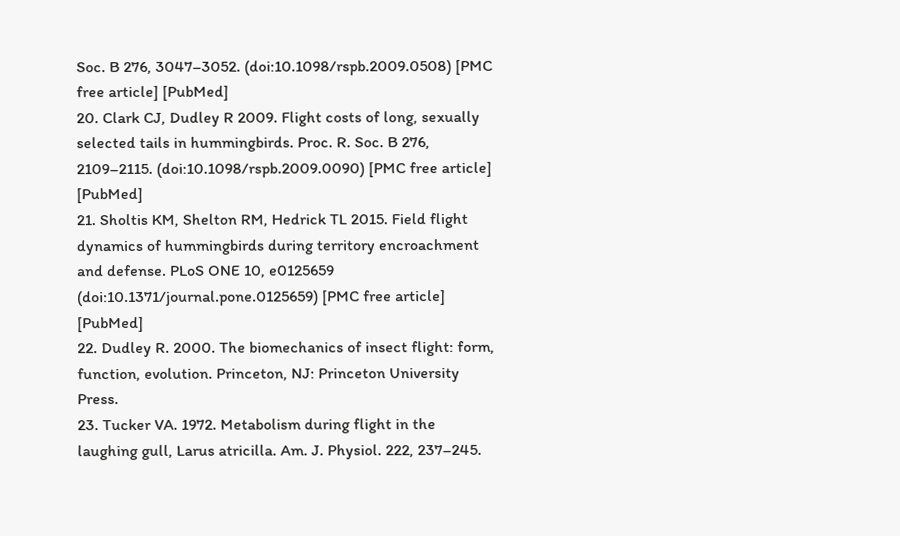Soc. B 276, 3047–3052. (doi:10.1098/rspb.2009.0508) [PMC free article] [PubMed]
20. Clark CJ, Dudley R 2009. Flight costs of long, sexually selected tails in hummingbirds. Proc. R. Soc. B 276, 2109–2115. (doi:10.1098/rspb.2009.0090) [PMC free article] [PubMed]
21. Sholtis KM, Shelton RM, Hedrick TL 2015. Field flight dynamics of hummingbirds during territory encroachment and defense. PLoS ONE 10, e0125659 (doi:10.1371/journal.pone.0125659) [PMC free article] [PubMed]
22. Dudley R. 2000. The biomechanics of insect flight: form, function, evolution. Princeton, NJ: Princeton University Press.
23. Tucker VA. 1972. Metabolism during flight in the laughing gull, Larus atricilla. Am. J. Physiol. 222, 237–245.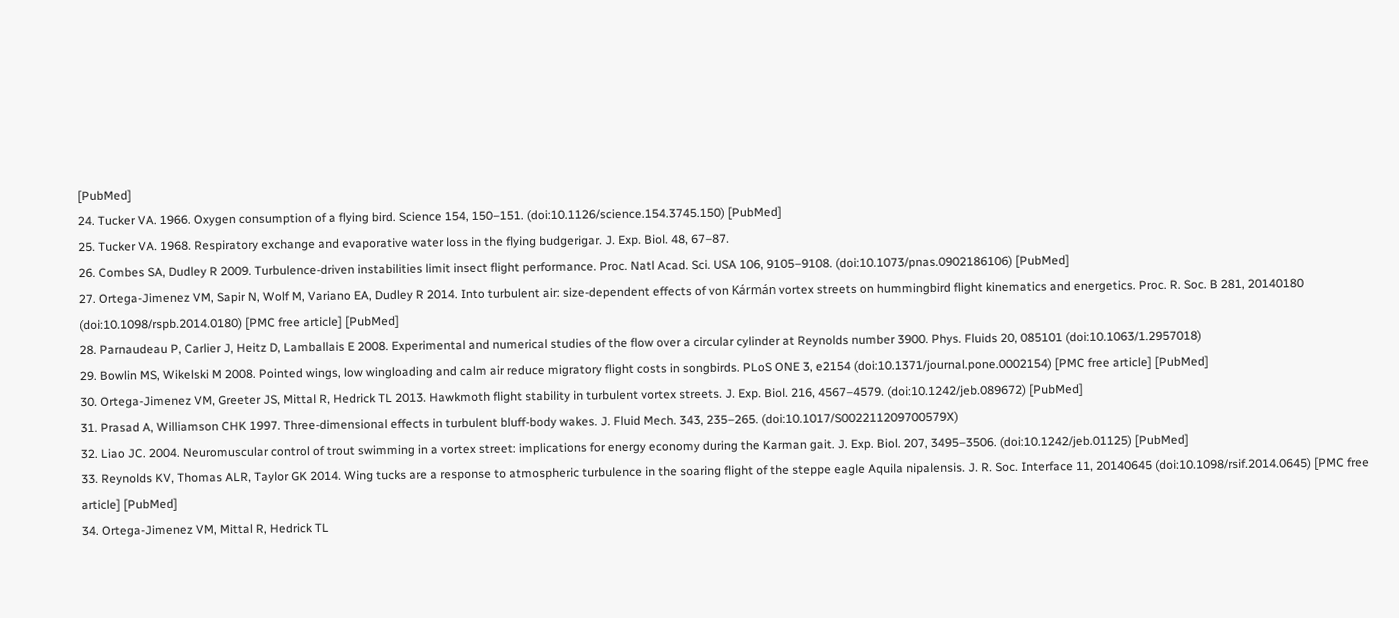[PubMed]
24. Tucker VA. 1966. Oxygen consumption of a flying bird. Science 154, 150–151. (doi:10.1126/science.154.3745.150) [PubMed]
25. Tucker VA. 1968. Respiratory exchange and evaporative water loss in the flying budgerigar. J. Exp. Biol. 48, 67–87.
26. Combes SA, Dudley R 2009. Turbulence-driven instabilities limit insect flight performance. Proc. Natl Acad. Sci. USA 106, 9105–9108. (doi:10.1073/pnas.0902186106) [PubMed]
27. Ortega-Jimenez VM, Sapir N, Wolf M, Variano EA, Dudley R 2014. Into turbulent air: size-dependent effects of von Kármán vortex streets on hummingbird flight kinematics and energetics. Proc. R. Soc. B 281, 20140180 (doi:10.1098/rspb.2014.0180) [PMC free article] [PubMed]
28. Parnaudeau P, Carlier J, Heitz D, Lamballais E 2008. Experimental and numerical studies of the flow over a circular cylinder at Reynolds number 3900. Phys. Fluids 20, 085101 (doi:10.1063/1.2957018)
29. Bowlin MS, Wikelski M 2008. Pointed wings, low wingloading and calm air reduce migratory flight costs in songbirds. PLoS ONE 3, e2154 (doi:10.1371/journal.pone.0002154) [PMC free article] [PubMed]
30. Ortega-Jimenez VM, Greeter JS, Mittal R, Hedrick TL 2013. Hawkmoth flight stability in turbulent vortex streets. J. Exp. Biol. 216, 4567–4579. (doi:10.1242/jeb.089672) [PubMed]
31. Prasad A, Williamson CHK 1997. Three-dimensional effects in turbulent bluff-body wakes. J. Fluid Mech. 343, 235–265. (doi:10.1017/S002211209700579X)
32. Liao JC. 2004. Neuromuscular control of trout swimming in a vortex street: implications for energy economy during the Karman gait. J. Exp. Biol. 207, 3495–3506. (doi:10.1242/jeb.01125) [PubMed]
33. Reynolds KV, Thomas ALR, Taylor GK 2014. Wing tucks are a response to atmospheric turbulence in the soaring flight of the steppe eagle Aquila nipalensis. J. R. Soc. Interface 11, 20140645 (doi:10.1098/rsif.2014.0645) [PMC free article] [PubMed]
34. Ortega-Jimenez VM, Mittal R, Hedrick TL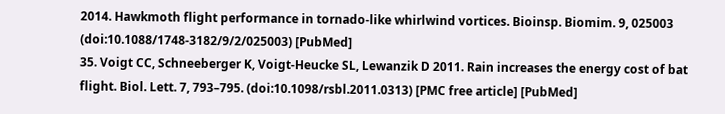2014. Hawkmoth flight performance in tornado-like whirlwind vortices. Bioinsp. Biomim. 9, 025003 (doi:10.1088/1748-3182/9/2/025003) [PubMed]
35. Voigt CC, Schneeberger K, Voigt-Heucke SL, Lewanzik D 2011. Rain increases the energy cost of bat flight. Biol. Lett. 7, 793–795. (doi:10.1098/rsbl.2011.0313) [PMC free article] [PubMed]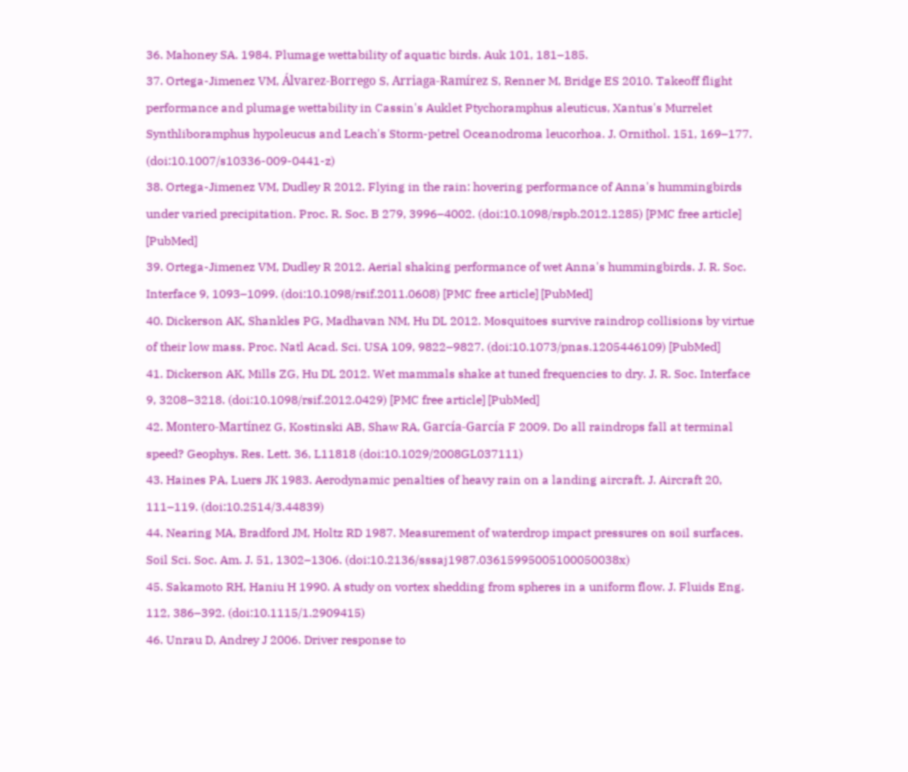36. Mahoney SA. 1984. Plumage wettability of aquatic birds. Auk 101, 181–185.
37. Ortega-Jimenez VM, Álvarez-Borrego S, Arriaga-Ramírez S, Renner M, Bridge ES 2010. Takeoff flight performance and plumage wettability in Cassin's Auklet Ptychoramphus aleuticus, Xantus's Murrelet Synthliboramphus hypoleucus and Leach's Storm-petrel Oceanodroma leucorhoa. J. Ornithol. 151, 169–177. (doi:10.1007/s10336-009-0441-z)
38. Ortega-Jimenez VM, Dudley R 2012. Flying in the rain: hovering performance of Anna's hummingbirds under varied precipitation. Proc. R. Soc. B 279, 3996–4002. (doi:10.1098/rspb.2012.1285) [PMC free article] [PubMed]
39. Ortega-Jimenez VM, Dudley R 2012. Aerial shaking performance of wet Anna's hummingbirds. J. R. Soc. Interface 9, 1093–1099. (doi:10.1098/rsif.2011.0608) [PMC free article] [PubMed]
40. Dickerson AK, Shankles PG, Madhavan NM, Hu DL 2012. Mosquitoes survive raindrop collisions by virtue of their low mass. Proc. Natl Acad. Sci. USA 109, 9822–9827. (doi:10.1073/pnas.1205446109) [PubMed]
41. Dickerson AK, Mills ZG, Hu DL 2012. Wet mammals shake at tuned frequencies to dry. J. R. Soc. Interface 9, 3208–3218. (doi:10.1098/rsif.2012.0429) [PMC free article] [PubMed]
42. Montero-Martínez G, Kostinski AB, Shaw RA, García-García F 2009. Do all raindrops fall at terminal speed? Geophys. Res. Lett. 36, L11818 (doi:10.1029/2008GL037111)
43. Haines PA, Luers JK 1983. Aerodynamic penalties of heavy rain on a landing aircraft. J. Aircraft 20, 111–119. (doi:10.2514/3.44839)
44. Nearing MA, Bradford JM, Holtz RD 1987. Measurement of waterdrop impact pressures on soil surfaces. Soil Sci. Soc. Am. J. 51, 1302–1306. (doi:10.2136/sssaj1987.03615995005100050038x)
45. Sakamoto RH, Haniu H 1990. A study on vortex shedding from spheres in a uniform flow. J. Fluids Eng. 112, 386–392. (doi:10.1115/1.2909415)
46. Unrau D, Andrey J 2006. Driver response to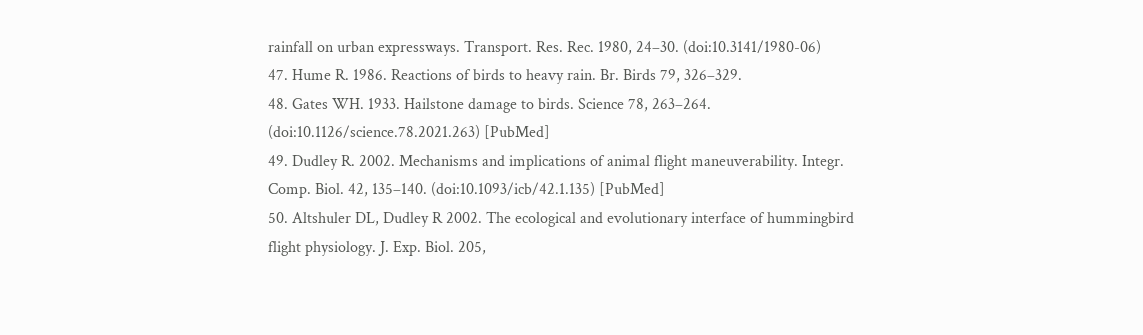rainfall on urban expressways. Transport. Res. Rec. 1980, 24–30. (doi:10.3141/1980-06)
47. Hume R. 1986. Reactions of birds to heavy rain. Br. Birds 79, 326–329.
48. Gates WH. 1933. Hailstone damage to birds. Science 78, 263–264. (doi:10.1126/science.78.2021.263) [PubMed]
49. Dudley R. 2002. Mechanisms and implications of animal flight maneuverability. Integr. Comp. Biol. 42, 135–140. (doi:10.1093/icb/42.1.135) [PubMed]
50. Altshuler DL, Dudley R 2002. The ecological and evolutionary interface of hummingbird flight physiology. J. Exp. Biol. 205,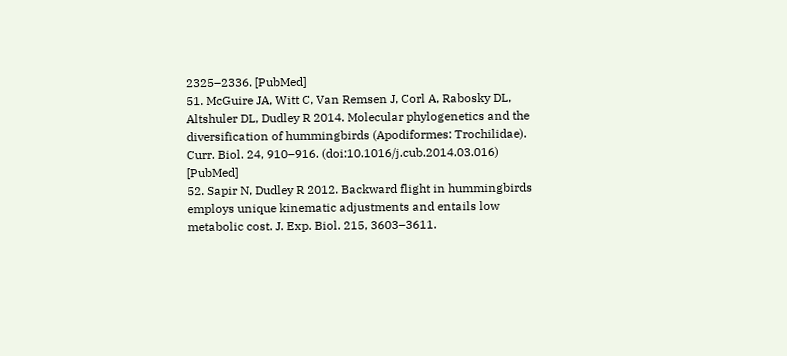2325–2336. [PubMed]
51. McGuire JA, Witt C, Van Remsen J, Corl A, Rabosky DL, Altshuler DL, Dudley R 2014. Molecular phylogenetics and the diversification of hummingbirds (Apodiformes: Trochilidae). Curr. Biol. 24, 910–916. (doi:10.1016/j.cub.2014.03.016) [PubMed]
52. Sapir N, Dudley R 2012. Backward flight in hummingbirds employs unique kinematic adjustments and entails low metabolic cost. J. Exp. Biol. 215, 3603–3611.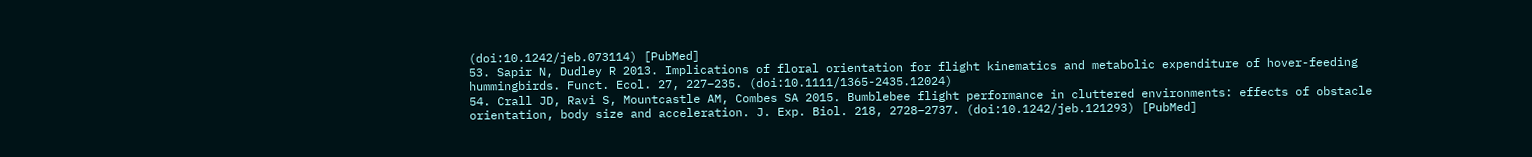(doi:10.1242/jeb.073114) [PubMed]
53. Sapir N, Dudley R 2013. Implications of floral orientation for flight kinematics and metabolic expenditure of hover-feeding hummingbirds. Funct. Ecol. 27, 227–235. (doi:10.1111/1365-2435.12024)
54. Crall JD, Ravi S, Mountcastle AM, Combes SA 2015. Bumblebee flight performance in cluttered environments: effects of obstacle orientation, body size and acceleration. J. Exp. Biol. 218, 2728–2737. (doi:10.1242/jeb.121293) [PubMed]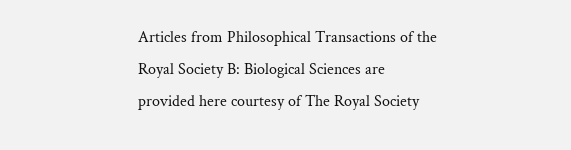Articles from Philosophical Transactions of the Royal Society B: Biological Sciences are provided here courtesy of The Royal Society